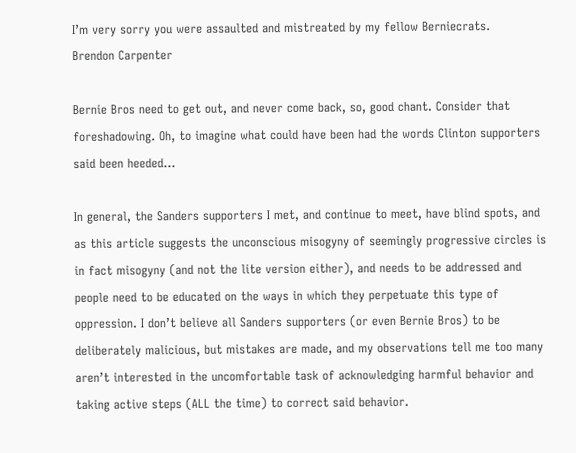I’m very sorry you were assaulted and mistreated by my fellow Berniecrats.
Brendon Carpenter

Bernie Bros need to get out, and never come back, so, good chant. Consider that foreshadowing. Oh, to imagine what could have been had the words Clinton supporters said been heeded…

In general, the Sanders supporters I met, and continue to meet, have blind spots, and as this article suggests the unconscious misogyny of seemingly progressive circles is in fact misogyny (and not the lite version either), and needs to be addressed and people need to be educated on the ways in which they perpetuate this type of oppression. I don’t believe all Sanders supporters (or even Bernie Bros) to be deliberately malicious, but mistakes are made, and my observations tell me too many aren’t interested in the uncomfortable task of acknowledging harmful behavior and taking active steps (ALL the time) to correct said behavior.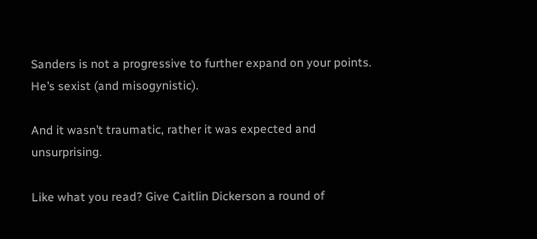Sanders is not a progressive to further expand on your points. He’s sexist (and misogynistic).

And it wasn’t traumatic, rather it was expected and unsurprising.

Like what you read? Give Caitlin Dickerson a round of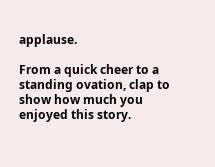applause.

From a quick cheer to a standing ovation, clap to show how much you enjoyed this story.